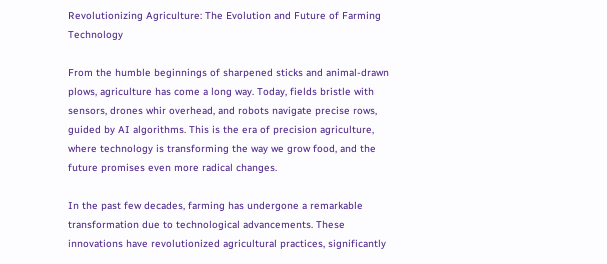Revolutionizing Agriculture: The Evolution and Future of Farming Technology

From the humble beginnings of sharpened sticks and animal-drawn plows, agriculture has come a long way. Today, fields bristle with sensors, drones whir overhead, and robots navigate precise rows, guided by AI algorithms. This is the era of precision agriculture, where technology is transforming the way we grow food, and the future promises even more radical changes.

In the past few decades, farming has undergone a remarkable transformation due to technological advancements. These innovations have revolutionized agricultural practices, significantly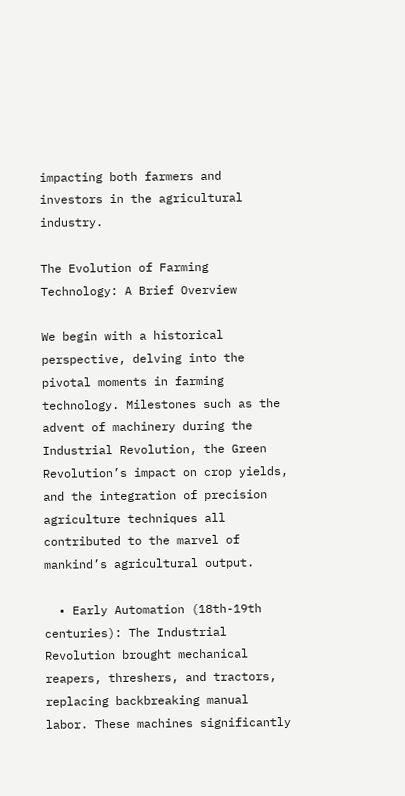impacting both farmers and investors in the agricultural industry.

The Evolution of Farming Technology: A Brief Overview

We begin with a historical perspective, delving into the pivotal moments in farming technology. Milestones such as the advent of machinery during the Industrial Revolution, the Green Revolution’s impact on crop yields, and the integration of precision agriculture techniques all contributed to the marvel of mankind’s agricultural output.

  • Early Automation (18th-19th centuries): The Industrial Revolution brought mechanical reapers, threshers, and tractors, replacing backbreaking manual labor. These machines significantly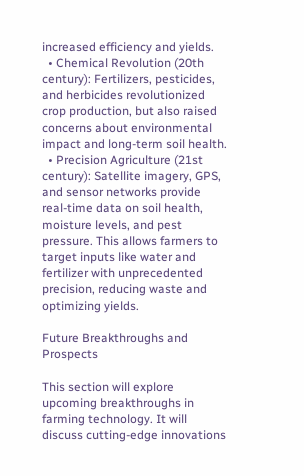increased efficiency and yields.
  • Chemical Revolution (20th century): Fertilizers, pesticides, and herbicides revolutionized crop production, but also raised concerns about environmental impact and long-term soil health.
  • Precision Agriculture (21st century): Satellite imagery, GPS, and sensor networks provide real-time data on soil health, moisture levels, and pest pressure. This allows farmers to target inputs like water and fertilizer with unprecedented precision, reducing waste and optimizing yields.

Future Breakthroughs and Prospects

This section will explore upcoming breakthroughs in farming technology. It will discuss cutting-edge innovations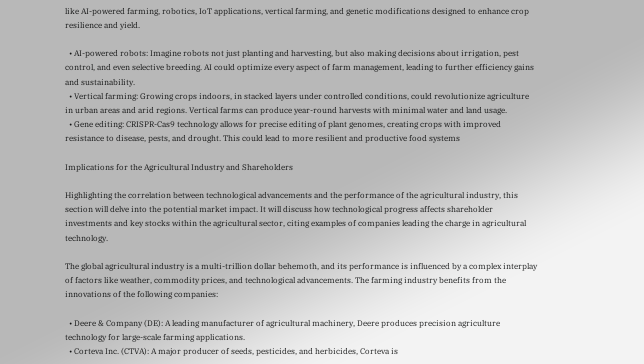like AI-powered farming, robotics, IoT applications, vertical farming, and genetic modifications designed to enhance crop resilience and yield.

  • AI-powered robots: Imagine robots not just planting and harvesting, but also making decisions about irrigation, pest control, and even selective breeding. AI could optimize every aspect of farm management, leading to further efficiency gains and sustainability.
  • Vertical farming: Growing crops indoors, in stacked layers under controlled conditions, could revolutionize agriculture in urban areas and arid regions. Vertical farms can produce year-round harvests with minimal water and land usage.
  • Gene editing: CRISPR-Cas9 technology allows for precise editing of plant genomes, creating crops with improved resistance to disease, pests, and drought. This could lead to more resilient and productive food systems

Implications for the Agricultural Industry and Shareholders

Highlighting the correlation between technological advancements and the performance of the agricultural industry, this section will delve into the potential market impact. It will discuss how technological progress affects shareholder investments and key stocks within the agricultural sector, citing examples of companies leading the charge in agricultural technology.

The global agricultural industry is a multi-trillion dollar behemoth, and its performance is influenced by a complex interplay of factors like weather, commodity prices, and technological advancements. The farming industry benefits from the innovations of the following companies:

  • Deere & Company (DE): A leading manufacturer of agricultural machinery, Deere produces precision agriculture technology for large-scale farming applications.
  • Corteva Inc. (CTVA): A major producer of seeds, pesticides, and herbicides, Corteva is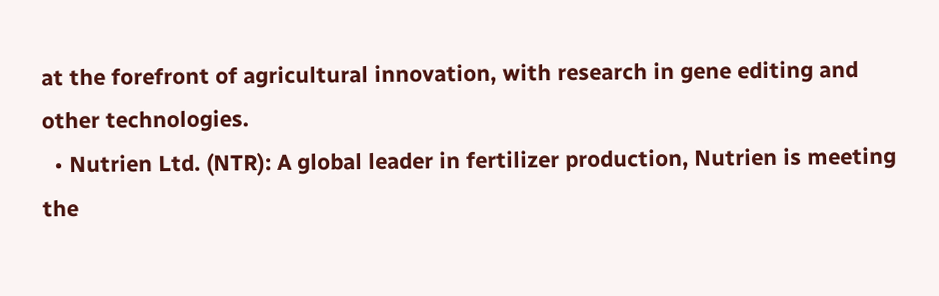at the forefront of agricultural innovation, with research in gene editing and other technologies.
  • Nutrien Ltd. (NTR): A global leader in fertilizer production, Nutrien is meeting the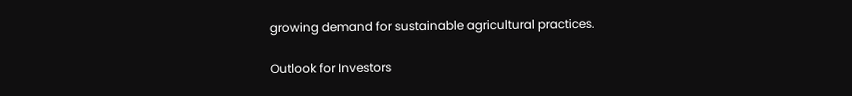growing demand for sustainable agricultural practices.

Outlook for Investors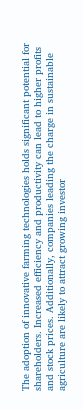The adoption of innovative farming technologies holds significant potential for shareholders. Increased efficiency and productivity can lead to higher profits and stock prices. Additionally, companies leading the charge in sustainable agriculture are likely to attract growing investor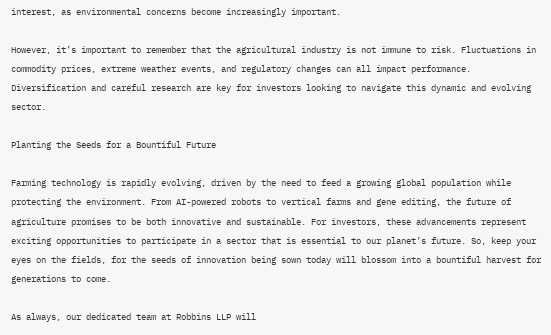interest, as environmental concerns become increasingly important.

However, it’s important to remember that the agricultural industry is not immune to risk. Fluctuations in commodity prices, extreme weather events, and regulatory changes can all impact performance. Diversification and careful research are key for investors looking to navigate this dynamic and evolving sector.

Planting the Seeds for a Bountiful Future

Farming technology is rapidly evolving, driven by the need to feed a growing global population while protecting the environment. From AI-powered robots to vertical farms and gene editing, the future of agriculture promises to be both innovative and sustainable. For investors, these advancements represent exciting opportunities to participate in a sector that is essential to our planet’s future. So, keep your eyes on the fields, for the seeds of innovation being sown today will blossom into a bountiful harvest for generations to come.

As always, our dedicated team at Robbins LLP will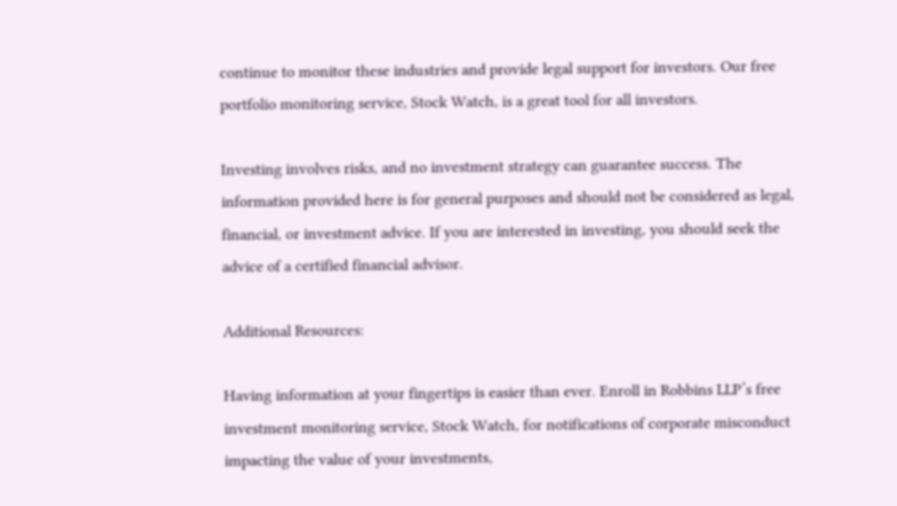continue to monitor these industries and provide legal support for investors. Our free portfolio monitoring service, Stock Watch, is a great tool for all investors.

Investing involves risks, and no investment strategy can guarantee success. The information provided here is for general purposes and should not be considered as legal, financial, or investment advice. If you are interested in investing, you should seek the advice of a certified financial advisor.

Additional Resources:

Having information at your fingertips is easier than ever. Enroll in Robbins LLP’s free investment monitoring service, Stock Watch, for notifications of corporate misconduct impacting the value of your investments,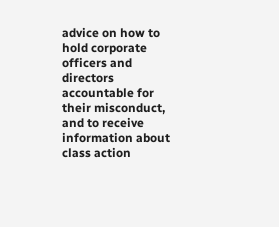advice on how to hold corporate officers and directors accountable for their misconduct, and to receive information about class action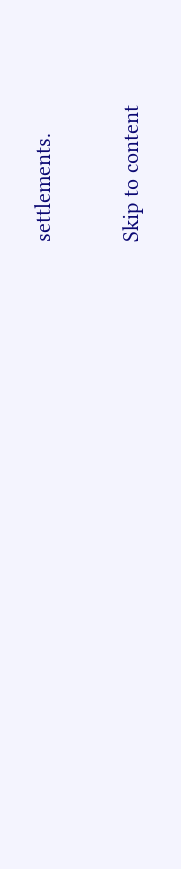settlements.

Skip to content